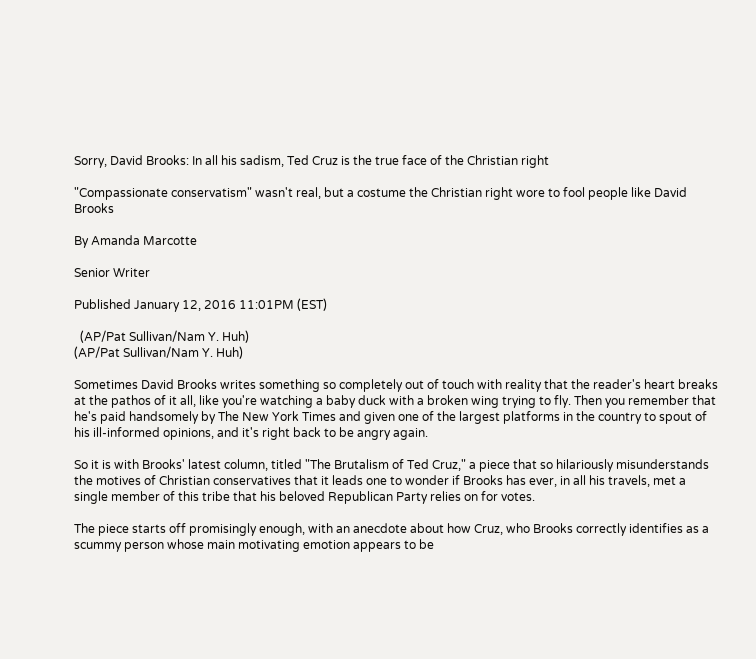Sorry, David Brooks: In all his sadism, Ted Cruz is the true face of the Christian right

"Compassionate conservatism" wasn't real, but a costume the Christian right wore to fool people like David Brooks

By Amanda Marcotte

Senior Writer

Published January 12, 2016 11:01PM (EST)

  (AP/Pat Sullivan/Nam Y. Huh)
(AP/Pat Sullivan/Nam Y. Huh)

Sometimes David Brooks writes something so completely out of touch with reality that the reader's heart breaks at the pathos of it all, like you're watching a baby duck with a broken wing trying to fly. Then you remember that he's paid handsomely by The New York Times and given one of the largest platforms in the country to spout of his ill-informed opinions, and it's right back to be angry again.

So it is with Brooks' latest column, titled "The Brutalism of Ted Cruz," a piece that so hilariously misunderstands the motives of Christian conservatives that it leads one to wonder if Brooks has ever, in all his travels, met a single member of this tribe that his beloved Republican Party relies on for votes.

The piece starts off promisingly enough, with an anecdote about how Cruz, who Brooks correctly identifies as a scummy person whose main motivating emotion appears to be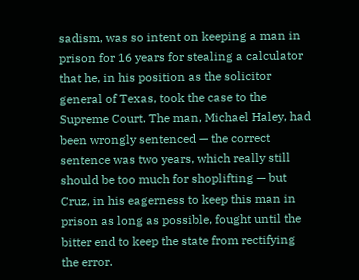sadism, was so intent on keeping a man in prison for 16 years for stealing a calculator that he, in his position as the solicitor general of Texas, took the case to the Supreme Court. The man, Michael Haley, had been wrongly sentenced — the correct sentence was two years, which really still should be too much for shoplifting — but Cruz, in his eagerness to keep this man in prison as long as possible, fought until the bitter end to keep the state from rectifying the error.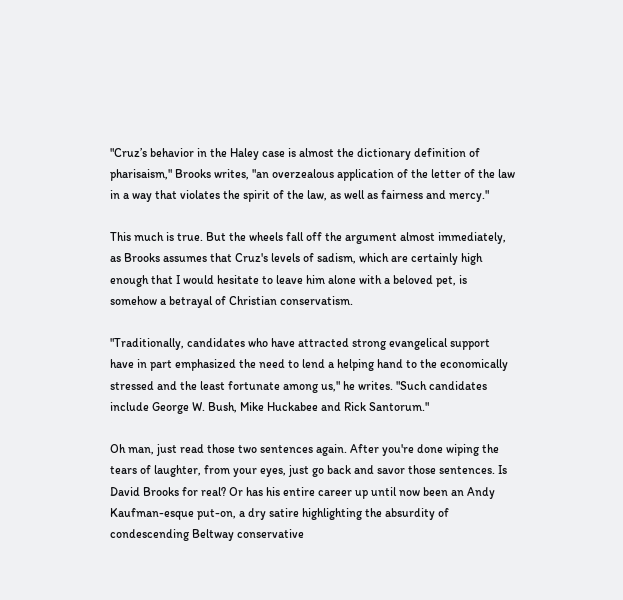"Cruz’s behavior in the Haley case is almost the dictionary definition of pharisaism," Brooks writes, "an overzealous application of the letter of the law in a way that violates the spirit of the law, as well as fairness and mercy."

This much is true. But the wheels fall off the argument almost immediately, as Brooks assumes that Cruz's levels of sadism, which are certainly high enough that I would hesitate to leave him alone with a beloved pet, is somehow a betrayal of Christian conservatism.

"Traditionally, candidates who have attracted strong evangelical support have in part emphasized the need to lend a helping hand to the economically stressed and the least fortunate among us," he writes. "Such candidates include George W. Bush, Mike Huckabee and Rick Santorum."

Oh man, just read those two sentences again. After you're done wiping the tears of laughter, from your eyes, just go back and savor those sentences. Is David Brooks for real? Or has his entire career up until now been an Andy Kaufman-esque put-on, a dry satire highlighting the absurdity of condescending Beltway conservative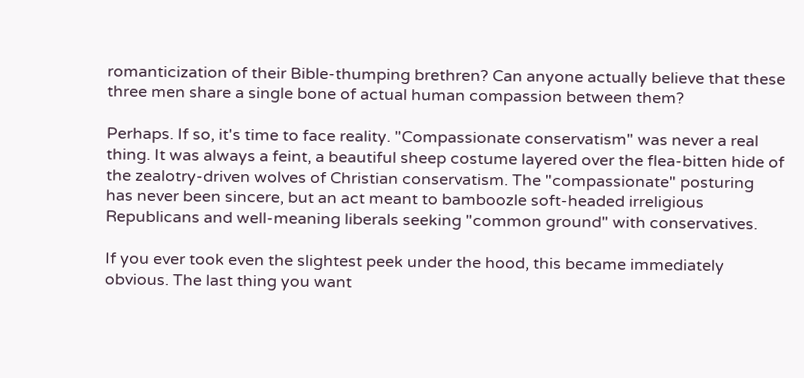romanticization of their Bible-thumping brethren? Can anyone actually believe that these three men share a single bone of actual human compassion between them?

Perhaps. If so, it's time to face reality. "Compassionate conservatism" was never a real thing. It was always a feint, a beautiful sheep costume layered over the flea-bitten hide of the zealotry-driven wolves of Christian conservatism. The "compassionate" posturing has never been sincere, but an act meant to bamboozle soft-headed irreligious Republicans and well-meaning liberals seeking "common ground" with conservatives.

If you ever took even the slightest peek under the hood, this became immediately obvious. The last thing you want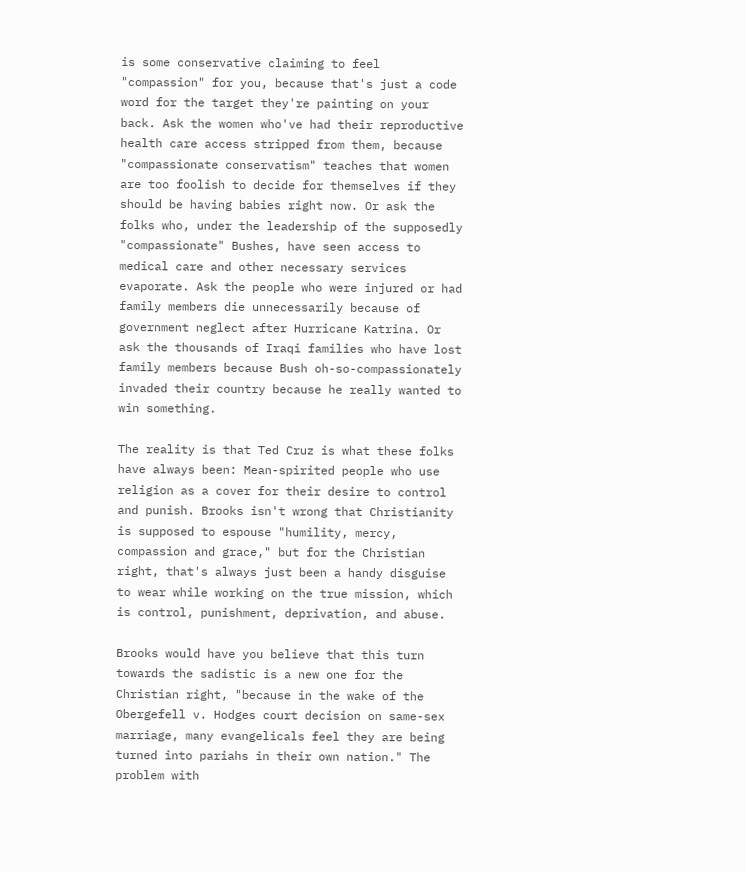is some conservative claiming to feel "compassion" for you, because that's just a code word for the target they're painting on your back. Ask the women who've had their reproductive health care access stripped from them, because "compassionate conservatism" teaches that women are too foolish to decide for themselves if they should be having babies right now. Or ask the folks who, under the leadership of the supposedly "compassionate" Bushes, have seen access to medical care and other necessary services evaporate. Ask the people who were injured or had family members die unnecessarily because of government neglect after Hurricane Katrina. Or ask the thousands of Iraqi families who have lost family members because Bush oh-so-compassionately invaded their country because he really wanted to win something.

The reality is that Ted Cruz is what these folks have always been: Mean-spirited people who use religion as a cover for their desire to control and punish. Brooks isn't wrong that Christianity is supposed to espouse "humility, mercy, compassion and grace," but for the Christian right, that's always just been a handy disguise to wear while working on the true mission, which is control, punishment, deprivation, and abuse.

Brooks would have you believe that this turn towards the sadistic is a new one for the Christian right, "because in the wake of the Obergefell v. Hodges court decision on same-sex marriage, many evangelicals feel they are being turned into pariahs in their own nation." The problem with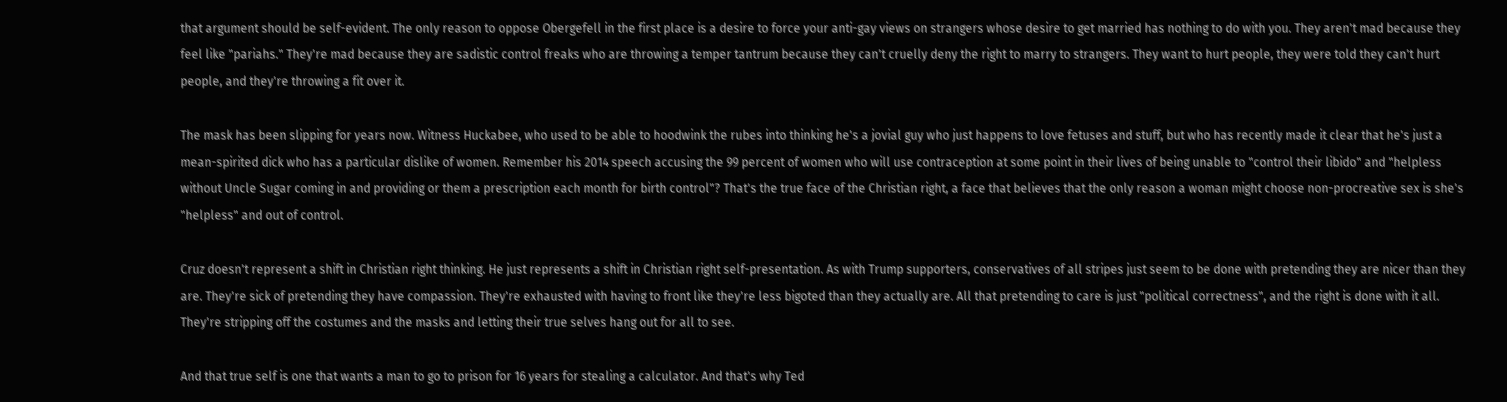that argument should be self-evident. The only reason to oppose Obergefell in the first place is a desire to force your anti-gay views on strangers whose desire to get married has nothing to do with you. They aren't mad because they feel like "pariahs." They're mad because they are sadistic control freaks who are throwing a temper tantrum because they can't cruelly deny the right to marry to strangers. They want to hurt people, they were told they can't hurt people, and they're throwing a fit over it.

The mask has been slipping for years now. Witness Huckabee, who used to be able to hoodwink the rubes into thinking he's a jovial guy who just happens to love fetuses and stuff, but who has recently made it clear that he's just a mean-spirited dick who has a particular dislike of women. Remember his 2014 speech accusing the 99 percent of women who will use contraception at some point in their lives of being unable to "control their libido" and "helpless without Uncle Sugar coming in and providing or them a prescription each month for birth control"? That's the true face of the Christian right, a face that believes that the only reason a woman might choose non-procreative sex is she's "helpless" and out of control.

Cruz doesn't represent a shift in Christian right thinking. He just represents a shift in Christian right self-presentation. As with Trump supporters, conservatives of all stripes just seem to be done with pretending they are nicer than they are. They're sick of pretending they have compassion. They're exhausted with having to front like they're less bigoted than they actually are. All that pretending to care is just "political correctness", and the right is done with it all. They're stripping off the costumes and the masks and letting their true selves hang out for all to see.

And that true self is one that wants a man to go to prison for 16 years for stealing a calculator. And that's why Ted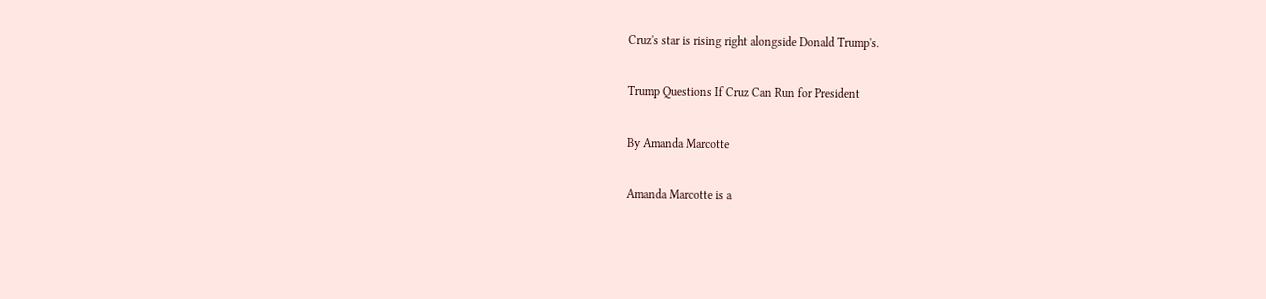Cruz's star is rising right alongside Donald Trump's.

Trump Questions If Cruz Can Run for President

By Amanda Marcotte

Amanda Marcotte is a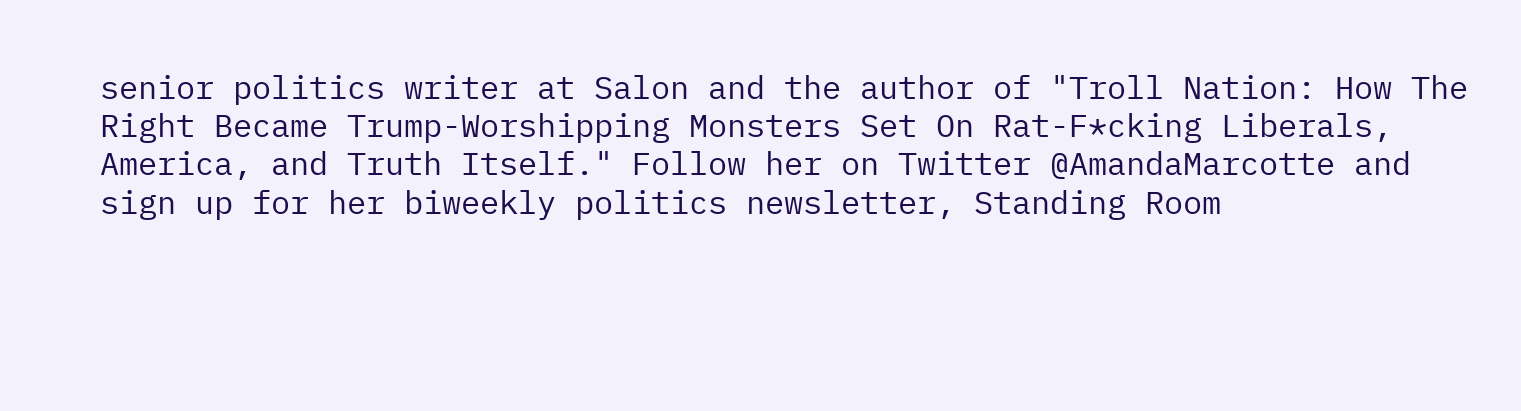senior politics writer at Salon and the author of "Troll Nation: How The Right Became Trump-Worshipping Monsters Set On Rat-F*cking Liberals, America, and Truth Itself." Follow her on Twitter @AmandaMarcotte and sign up for her biweekly politics newsletter, Standing Room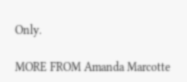Only.

MORE FROM Amanda Marcotte